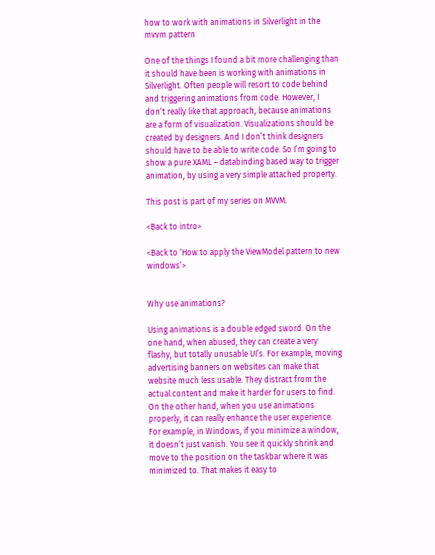how to work with animations in Silverlight in the mvvm pattern

One of the things I found a bit more challenging than it should have been is working with animations in Silverlight. Often people will resort to code behind and triggering animations from code. However, I don’t really like that approach, because animations are a form of visualization. Visualizations should be created by designers. And I don’t think designers should have to be able to write code. So I’m going to show a pure XAML – databinding based way to trigger animation, by using a very simple attached property.

This post is part of my series on MVVM.

<Back to intro>

<Back to ‘How to apply the ViewModel pattern to new windows’>


Why use animations?

Using animations is a double edged sword. On the one hand, when abused, they can create a very flashy, but totally unusable UI’s. For example, moving advertising banners on websites can make that website much less usable. They distract from the actual content and make it harder for users to find. On the other hand, when you use animations properly, it can really enhance the user experience. For example, in Windows, if you minimize a window, it doesn’t just vanish. You see it quickly shrink and move to the position on the taskbar where it was minimized to. That makes it easy to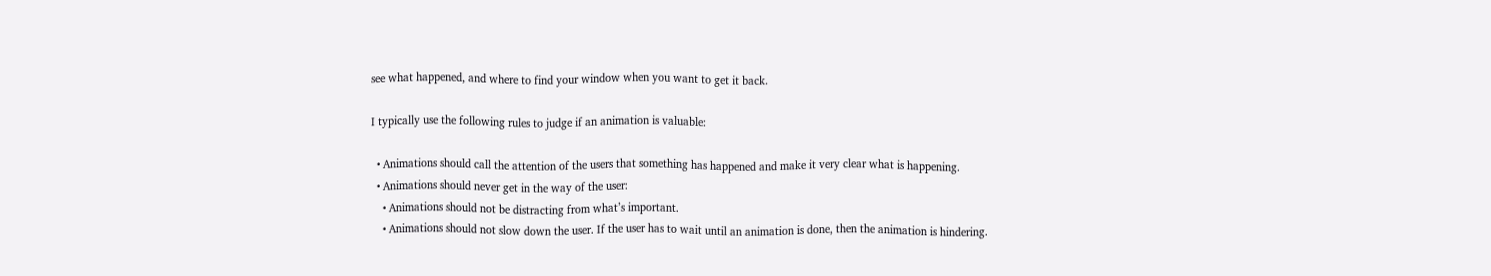see what happened, and where to find your window when you want to get it back.

I typically use the following rules to judge if an animation is valuable:

  • Animations should call the attention of the users that something has happened and make it very clear what is happening.
  • Animations should never get in the way of the user:
    • Animations should not be distracting from what’s important.
    • Animations should not slow down the user. If the user has to wait until an animation is done, then the animation is hindering.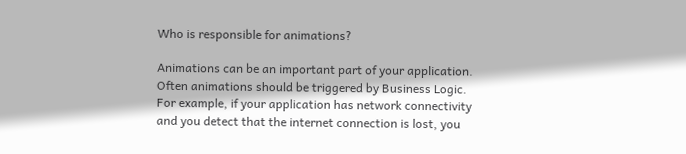Who is responsible for animations?

Animations can be an important part of your application. Often animations should be triggered by Business Logic. For example, if your application has network connectivity and you detect that the internet connection is lost, you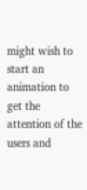might wish to start an animation to get the attention of the users and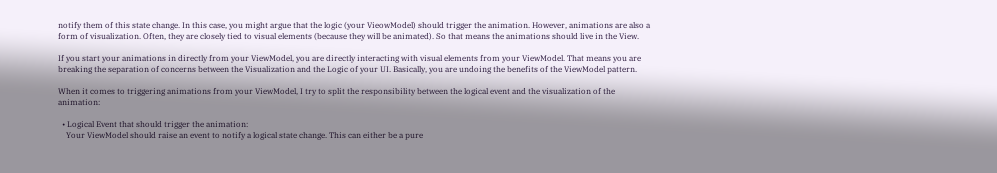notify them of this state change. In this case, you might argue that the logic (your VieowModel) should trigger the animation. However, animations are also a form of visualization. Often, they are closely tied to visual elements (because they will be animated). So that means the animations should live in the View.

If you start your animations in directly from your ViewModel, you are directly interacting with visual elements from your ViewModel. That means you are breaking the separation of concerns between the Visualization and the Logic of your UI. Basically, you are undoing the benefits of the ViewModel pattern.

When it comes to triggering animations from your ViewModel, I try to split the responsibility between the logical event and the visualization of the animation:

  • Logical Event that should trigger the animation:
    Your ViewModel should raise an event to notify a logical state change. This can either be a pure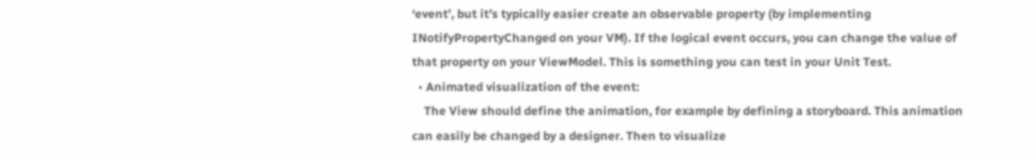‘event’, but it’s typically easier create an observable property (by implementing INotifyPropertyChanged on your VM). If the logical event occurs, you can change the value of that property on your ViewModel. This is something you can test in your Unit Test.
  • Animated visualization of the event:
    The View should define the animation, for example by defining a storyboard. This animation can easily be changed by a designer. Then to visualize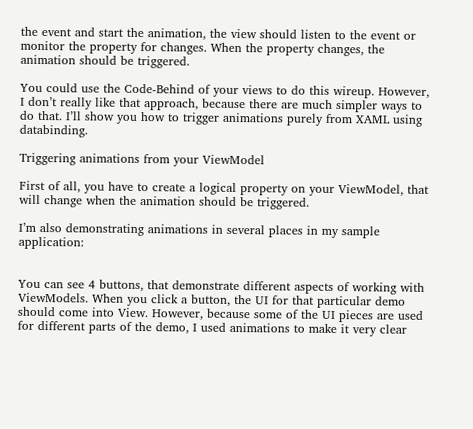the event and start the animation, the view should listen to the event or monitor the property for changes. When the property changes, the animation should be triggered.

You could use the Code-Behind of your views to do this wireup. However, I don’t really like that approach, because there are much simpler ways to do that. I’ll show you how to trigger animations purely from XAML using databinding.

Triggering animations from your ViewModel

First of all, you have to create a logical property on your ViewModel, that will change when the animation should be triggered.

I’m also demonstrating animations in several places in my sample application:


You can see 4 buttons, that demonstrate different aspects of working with ViewModels. When you click a button, the UI for that particular demo should come into View. However, because some of the UI pieces are used for different parts of the demo, I used animations to make it very clear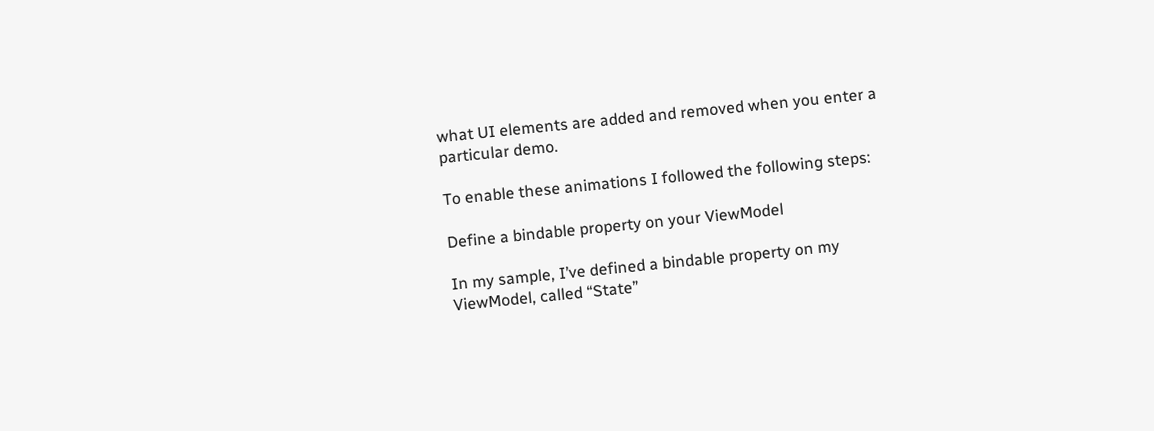what UI elements are added and removed when you enter a particular demo.

To enable these animations I followed the following steps:

Define a bindable property on your ViewModel

In my sample, I’ve defined a bindable property on my ViewModel, called “State”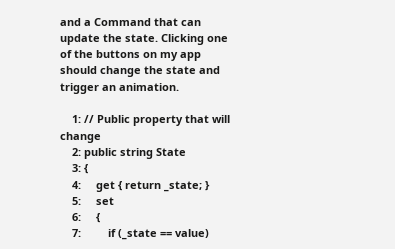and a Command that can update the state. Clicking one of the buttons on my app should change the state and trigger an animation.

    1: // Public property that will change
    2: public string State
    3: {
    4:     get { return _state; }
    5:     set
    6:     {
    7:         if (_state == value)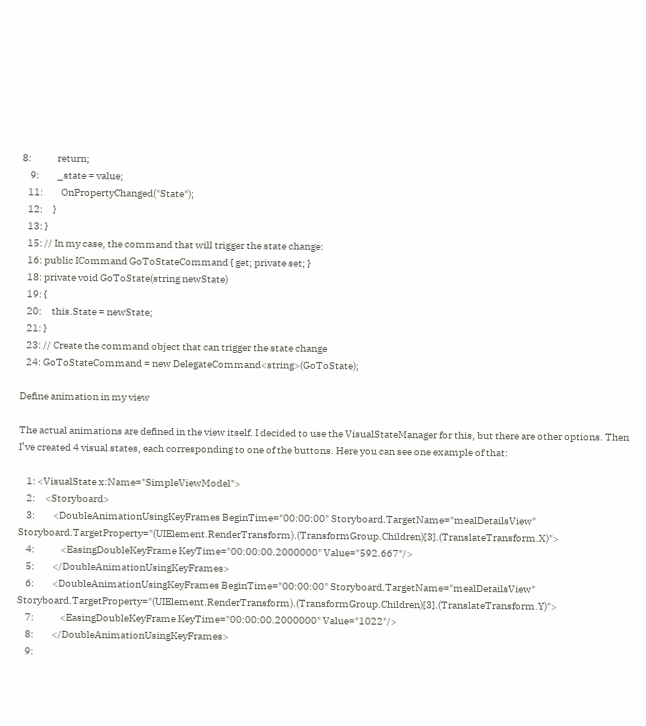8:             return;
    9:         _state = value;
   11:         OnPropertyChanged("State");
   12:     }
   13: }
   15: // In my case, the command that will trigger the state change:
   16: public ICommand GoToStateCommand { get; private set; }
   18: private void GoToState(string newState)
   19: {
   20:     this.State = newState;
   21: }
   23: // Create the command object that can trigger the state change
   24: GoToStateCommand = new DelegateCommand<string>(GoToState);

Define animation in my view

The actual animations are defined in the view itself. I decided to use the VisualStateManager for this, but there are other options. Then I’ve created 4 visual states, each corresponding to one of the buttons. Here you can see one example of that:

    1: <VisualState x:Name="SimpleViewModel">
    2:     <Storyboard>
    3:         <DoubleAnimationUsingKeyFrames BeginTime="00:00:00" Storyboard.TargetName="mealDetailsView" Storyboard.TargetProperty="(UIElement.RenderTransform).(TransformGroup.Children)[3].(TranslateTransform.X)">
    4:             <EasingDoubleKeyFrame KeyTime="00:00:00.2000000" Value="592.667"/>
    5:         </DoubleAnimationUsingKeyFrames>
    6:         <DoubleAnimationUsingKeyFrames BeginTime="00:00:00" Storyboard.TargetName="mealDetailsView" Storyboard.TargetProperty="(UIElement.RenderTransform).(TransformGroup.Children)[3].(TranslateTransform.Y)">
    7:             <EasingDoubleKeyFrame KeyTime="00:00:00.2000000" Value="1022"/>
    8:         </DoubleAnimationUsingKeyFrames>
    9: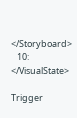</Storyboard>
   10: </VisualState>

Trigger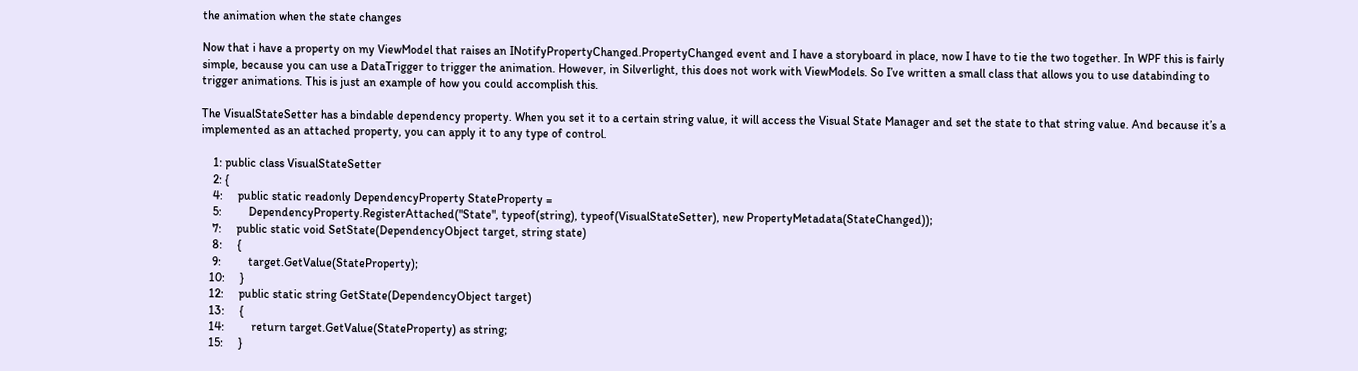the animation when the state changes

Now that i have a property on my ViewModel that raises an INotifyPropertyChanged.PropertyChanged event and I have a storyboard in place, now I have to tie the two together. In WPF this is fairly simple, because you can use a DataTrigger to trigger the animation. However, in Silverlight, this does not work with ViewModels. So I’ve written a small class that allows you to use databinding to trigger animations. This is just an example of how you could accomplish this.

The VisualStateSetter has a bindable dependency property. When you set it to a certain string value, it will access the Visual State Manager and set the state to that string value. And because it’s a implemented as an attached property, you can apply it to any type of control.

    1: public class VisualStateSetter
    2: {
    4:     public static readonly DependencyProperty StateProperty =
    5:         DependencyProperty.RegisterAttached("State", typeof(string), typeof(VisualStateSetter), new PropertyMetadata(StateChanged));
    7:     public static void SetState(DependencyObject target, string state)
    8:     {
    9:         target.GetValue(StateProperty);
   10:     }
   12:     public static string GetState(DependencyObject target)
   13:     {
   14:         return target.GetValue(StateProperty) as string;
   15:     }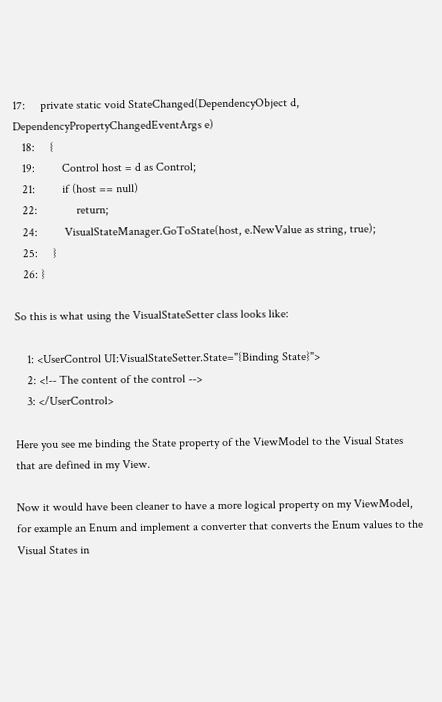17:     private static void StateChanged(DependencyObject d, DependencyPropertyChangedEventArgs e)
   18:     {
   19:         Control host = d as Control;
   21:         if (host == null)
   22:             return;
   24:         VisualStateManager.GoToState(host, e.NewValue as string, true);
   25:     }
   26: }

So this is what using the VisualStateSetter class looks like:

    1: <UserControl UI:VisualStateSetter.State="{Binding State}">
    2: <!-- The content of the control -->
    3: </UserControl>

Here you see me binding the State property of the ViewModel to the Visual States that are defined in my View.

Now it would have been cleaner to have a more logical property on my ViewModel, for example an Enum and implement a converter that converts the Enum values to the Visual States in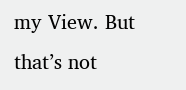my View. But that’s not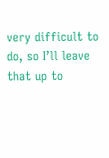very difficult to do, so I’ll leave that up to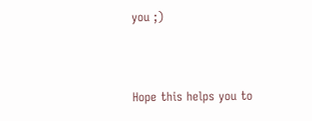you ;)


Hope this helps you to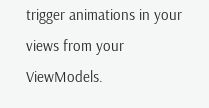trigger animations in your views from your ViewModels.